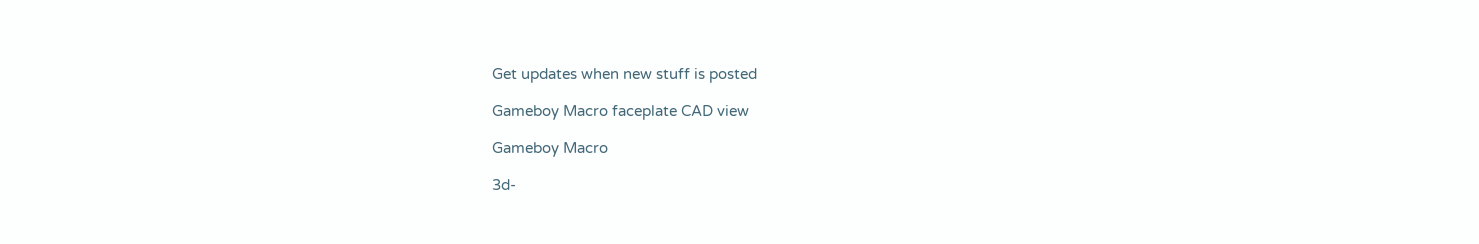Get updates when new stuff is posted

Gameboy Macro faceplate CAD view

Gameboy Macro

3d-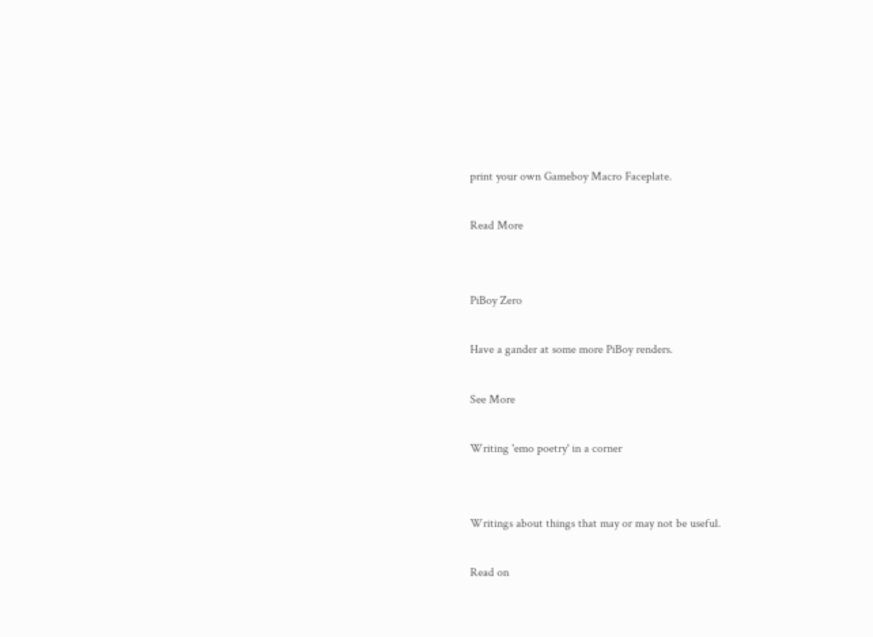print your own Gameboy Macro Faceplate.

Read More


PiBoy Zero

Have a gander at some more PiBoy renders.

See More

Writing 'emo poetry' in a corner


Writings about things that may or may not be useful.

Read on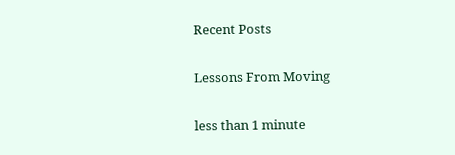Recent Posts

Lessons From Moving

less than 1 minute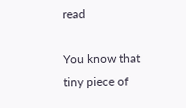read

You know that tiny piece of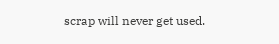scrap will never get used.